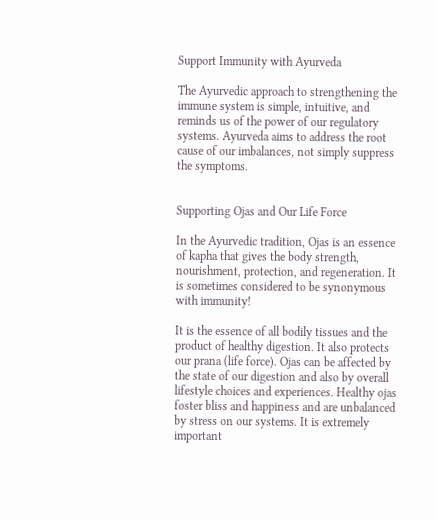Support Immunity with Ayurveda

The Ayurvedic approach to strengthening the immune system is simple, intuitive, and reminds us of the power of our regulatory systems. Ayurveda aims to address the root cause of our imbalances, not simply suppress the symptoms.


Supporting Ojas and Our Life Force

In the Ayurvedic tradition, Ojas is an essence of kapha that gives the body strength, nourishment, protection, and regeneration. It is sometimes considered to be synonymous with immunity!

It is the essence of all bodily tissues and the product of healthy digestion. It also protects our prana (life force). Ojas can be affected by the state of our digestion and also by overall lifestyle choices and experiences. Healthy ojas foster bliss and happiness and are unbalanced by stress on our systems. It is extremely important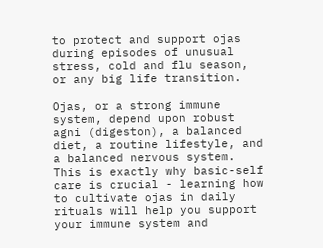to protect and support ojas during episodes of unusual stress, cold and flu season, or any big life transition.

Ojas, or a strong immune system, depend upon robust agni (digeston), a balanced diet, a routine lifestyle, and a balanced nervous system. This is exactly why basic-self care is crucial - learning how to cultivate ojas in daily rituals will help you support your immune system and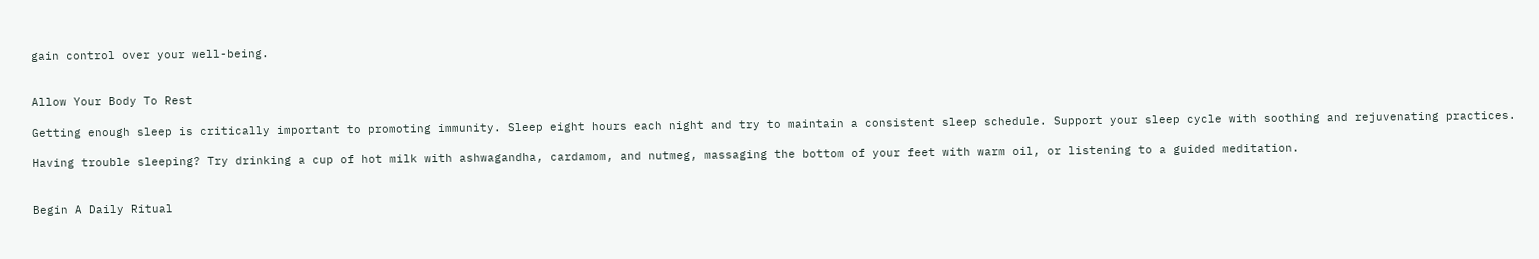gain control over your well-being.


Allow Your Body To Rest

Getting enough sleep is critically important to promoting immunity. Sleep eight hours each night and try to maintain a consistent sleep schedule. Support your sleep cycle with soothing and rejuvenating practices.

Having trouble sleeping? Try drinking a cup of hot milk with ashwagandha, cardamom, and nutmeg, massaging the bottom of your feet with warm oil, or listening to a guided meditation.


Begin A Daily Ritual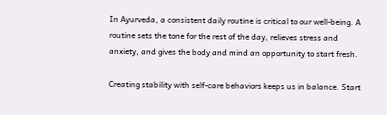In Ayurveda, a consistent daily routine is critical to our well-being. A routine sets the tone for the rest of the day, relieves stress and anxiety, and gives the body and mind an opportunity to start fresh.

Creating stability with self-care behaviors keeps us in balance. Start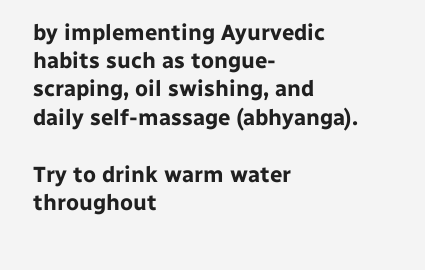by implementing Ayurvedic habits such as tongue-scraping, oil swishing, and daily self-massage (abhyanga).

Try to drink warm water throughout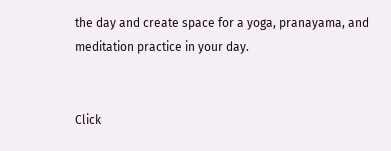the day and create space for a yoga, pranayama, and meditation practice in your day.


Click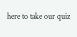here to take our quiz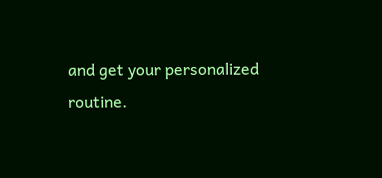and get your personalized routine.